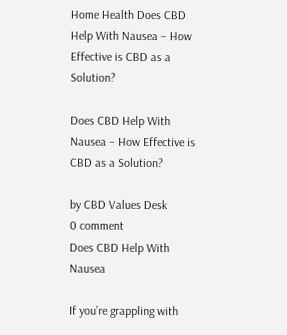Home Health Does CBD Help With Nausea – How Effective is CBD as a Solution?

Does CBD Help With Nausea – How Effective is CBD as a Solution?

by CBD Values Desk
0 comment
Does CBD Help With Nausea

If you’re grappling with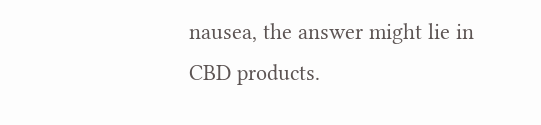nausea, the answer might lie in CBD products.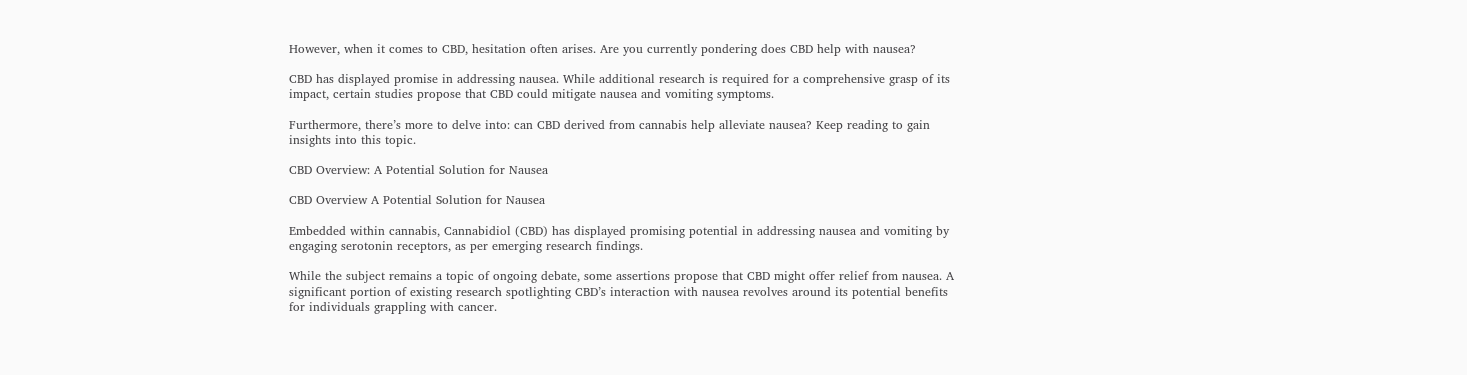However, when it comes to CBD, hesitation often arises. Are you currently pondering does CBD help with nausea?

CBD has displayed promise in addressing nausea. While additional research is required for a comprehensive grasp of its impact, certain studies propose that CBD could mitigate nausea and vomiting symptoms.

Furthermore, there’s more to delve into: can CBD derived from cannabis help alleviate nausea? Keep reading to gain insights into this topic.

CBD Overview: A Potential Solution for Nausea

CBD Overview A Potential Solution for Nausea

Embedded within cannabis, Cannabidiol (CBD) has displayed promising potential in addressing nausea and vomiting by engaging serotonin receptors, as per emerging research findings.

While the subject remains a topic of ongoing debate, some assertions propose that CBD might offer relief from nausea. A significant portion of existing research spotlighting CBD’s interaction with nausea revolves around its potential benefits for individuals grappling with cancer.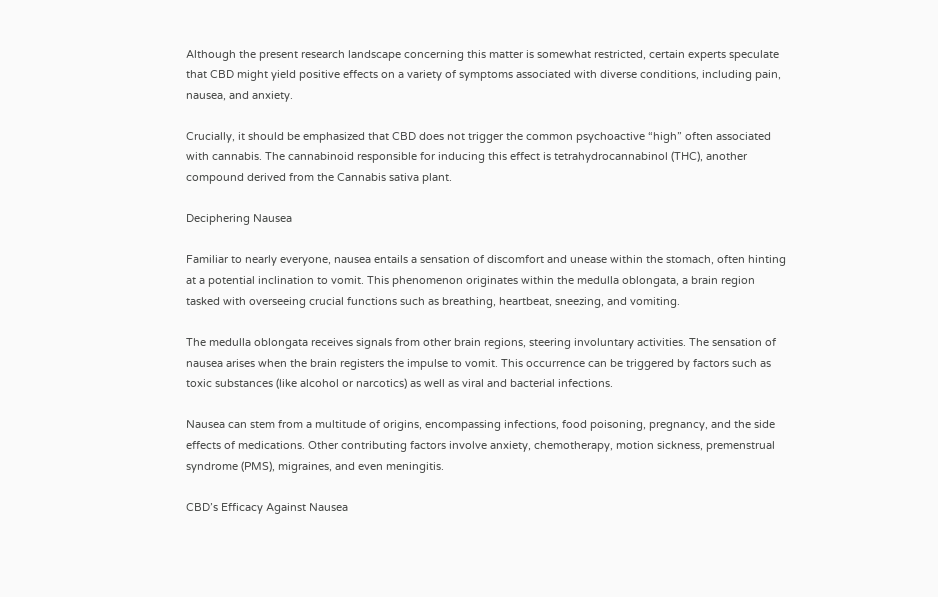Although the present research landscape concerning this matter is somewhat restricted, certain experts speculate that CBD might yield positive effects on a variety of symptoms associated with diverse conditions, including pain, nausea, and anxiety.

Crucially, it should be emphasized that CBD does not trigger the common psychoactive “high” often associated with cannabis. The cannabinoid responsible for inducing this effect is tetrahydrocannabinol (THC), another compound derived from the Cannabis sativa plant.

Deciphering Nausea

Familiar to nearly everyone, nausea entails a sensation of discomfort and unease within the stomach, often hinting at a potential inclination to vomit. This phenomenon originates within the medulla oblongata, a brain region tasked with overseeing crucial functions such as breathing, heartbeat, sneezing, and vomiting.

The medulla oblongata receives signals from other brain regions, steering involuntary activities. The sensation of nausea arises when the brain registers the impulse to vomit. This occurrence can be triggered by factors such as toxic substances (like alcohol or narcotics) as well as viral and bacterial infections.

Nausea can stem from a multitude of origins, encompassing infections, food poisoning, pregnancy, and the side effects of medications. Other contributing factors involve anxiety, chemotherapy, motion sickness, premenstrual syndrome (PMS), migraines, and even meningitis.

CBD’s Efficacy Against Nausea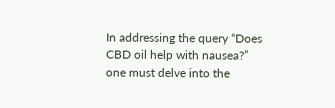In addressing the query “Does CBD oil help with nausea?” one must delve into the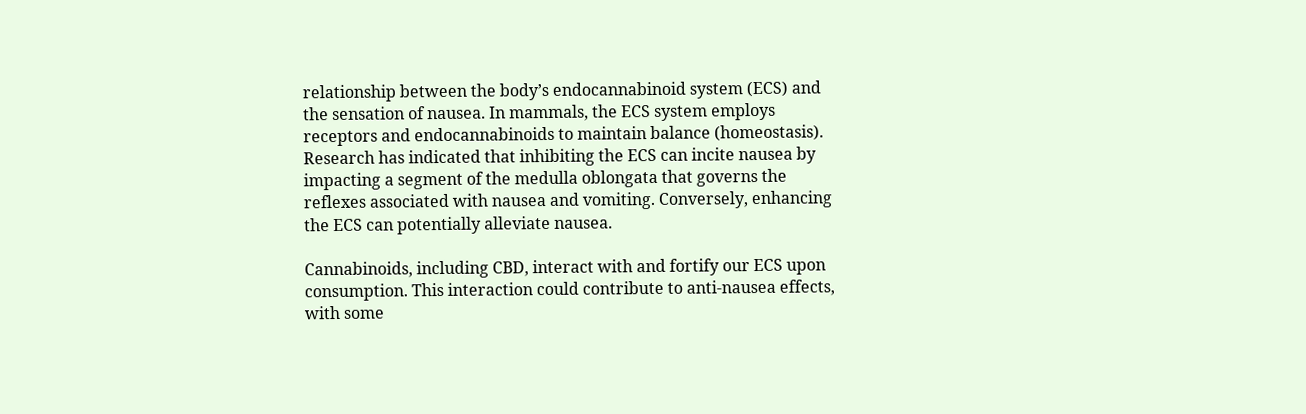relationship between the body’s endocannabinoid system (ECS) and the sensation of nausea. In mammals, the ECS system employs receptors and endocannabinoids to maintain balance (homeostasis). Research has indicated that inhibiting the ECS can incite nausea by impacting a segment of the medulla oblongata that governs the reflexes associated with nausea and vomiting. Conversely, enhancing the ECS can potentially alleviate nausea.

Cannabinoids, including CBD, interact with and fortify our ECS upon consumption. This interaction could contribute to anti-nausea effects, with some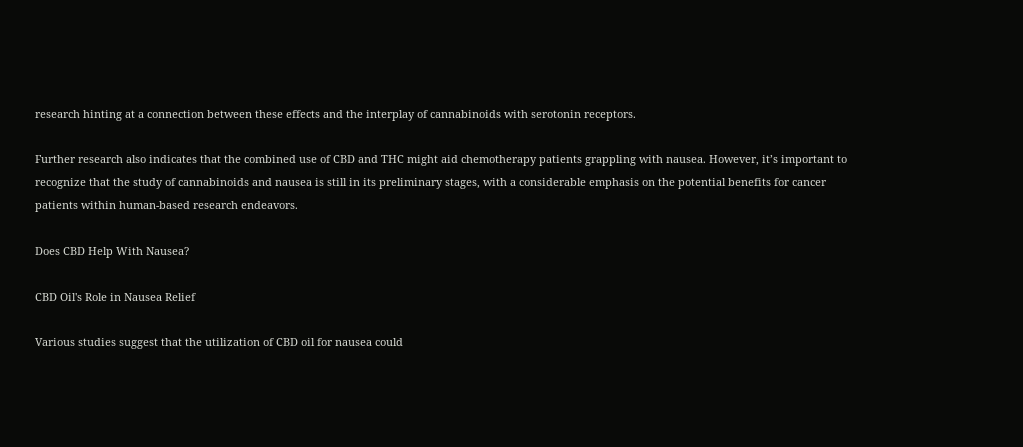research hinting at a connection between these effects and the interplay of cannabinoids with serotonin receptors.

Further research also indicates that the combined use of CBD and THC might aid chemotherapy patients grappling with nausea. However, it’s important to recognize that the study of cannabinoids and nausea is still in its preliminary stages, with a considerable emphasis on the potential benefits for cancer patients within human-based research endeavors.

Does CBD Help With Nausea?

CBD Oil's Role in Nausea Relief

Various studies suggest that the utilization of CBD oil for nausea could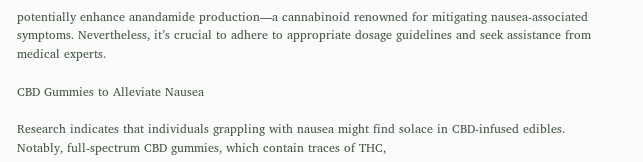potentially enhance anandamide production—a cannabinoid renowned for mitigating nausea-associated symptoms. Nevertheless, it’s crucial to adhere to appropriate dosage guidelines and seek assistance from medical experts.

CBD Gummies to Alleviate Nausea

Research indicates that individuals grappling with nausea might find solace in CBD-infused edibles. Notably, full-spectrum CBD gummies, which contain traces of THC,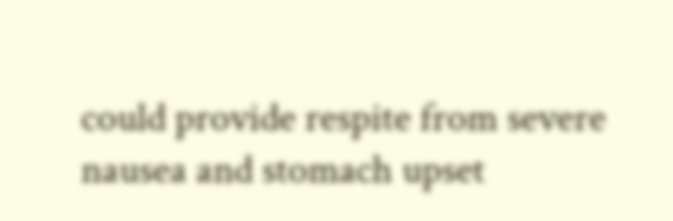could provide respite from severe nausea and stomach upset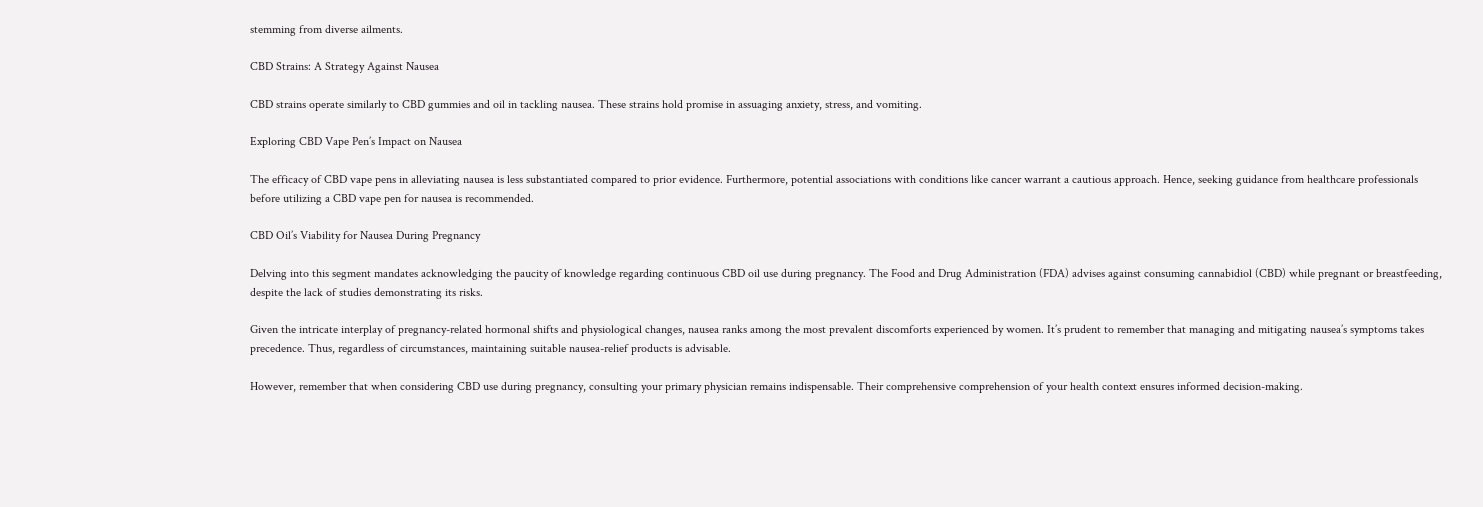stemming from diverse ailments.

CBD Strains: A Strategy Against Nausea

CBD strains operate similarly to CBD gummies and oil in tackling nausea. These strains hold promise in assuaging anxiety, stress, and vomiting.

Exploring CBD Vape Pen’s Impact on Nausea

The efficacy of CBD vape pens in alleviating nausea is less substantiated compared to prior evidence. Furthermore, potential associations with conditions like cancer warrant a cautious approach. Hence, seeking guidance from healthcare professionals before utilizing a CBD vape pen for nausea is recommended.

CBD Oil’s Viability for Nausea During Pregnancy

Delving into this segment mandates acknowledging the paucity of knowledge regarding continuous CBD oil use during pregnancy. The Food and Drug Administration (FDA) advises against consuming cannabidiol (CBD) while pregnant or breastfeeding, despite the lack of studies demonstrating its risks.

Given the intricate interplay of pregnancy-related hormonal shifts and physiological changes, nausea ranks among the most prevalent discomforts experienced by women. It’s prudent to remember that managing and mitigating nausea’s symptoms takes precedence. Thus, regardless of circumstances, maintaining suitable nausea-relief products is advisable.

However, remember that when considering CBD use during pregnancy, consulting your primary physician remains indispensable. Their comprehensive comprehension of your health context ensures informed decision-making.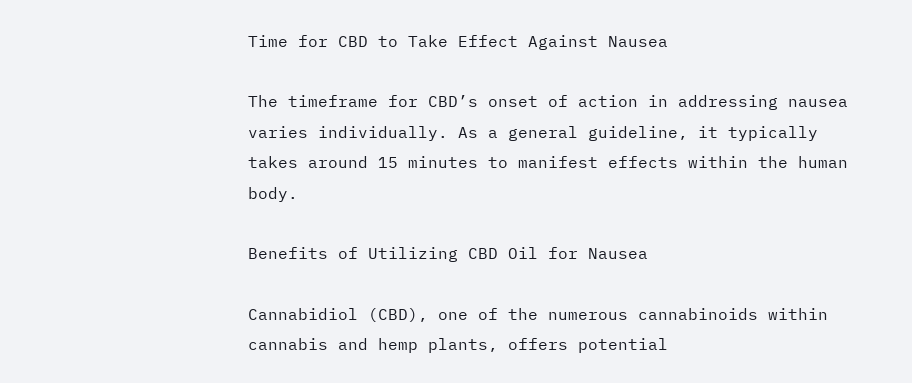Time for CBD to Take Effect Against Nausea

The timeframe for CBD’s onset of action in addressing nausea varies individually. As a general guideline, it typically takes around 15 minutes to manifest effects within the human body.

Benefits of Utilizing CBD Oil for Nausea

Cannabidiol (CBD), one of the numerous cannabinoids within cannabis and hemp plants, offers potential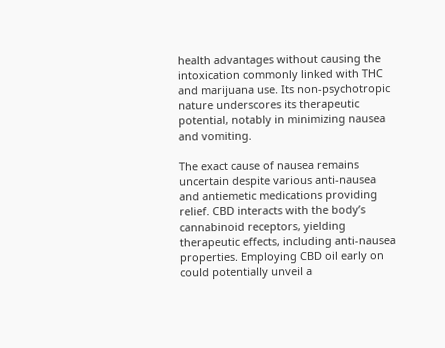health advantages without causing the intoxication commonly linked with THC and marijuana use. Its non-psychotropic nature underscores its therapeutic potential, notably in minimizing nausea and vomiting.

The exact cause of nausea remains uncertain despite various anti-nausea and antiemetic medications providing relief. CBD interacts with the body’s cannabinoid receptors, yielding therapeutic effects, including anti-nausea properties. Employing CBD oil early on could potentially unveil a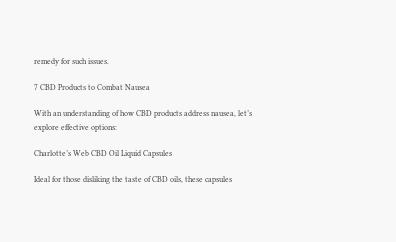remedy for such issues.

7 CBD Products to Combat Nausea

With an understanding of how CBD products address nausea, let’s explore effective options:

Charlotte’s Web CBD Oil Liquid Capsules

Ideal for those disliking the taste of CBD oils, these capsules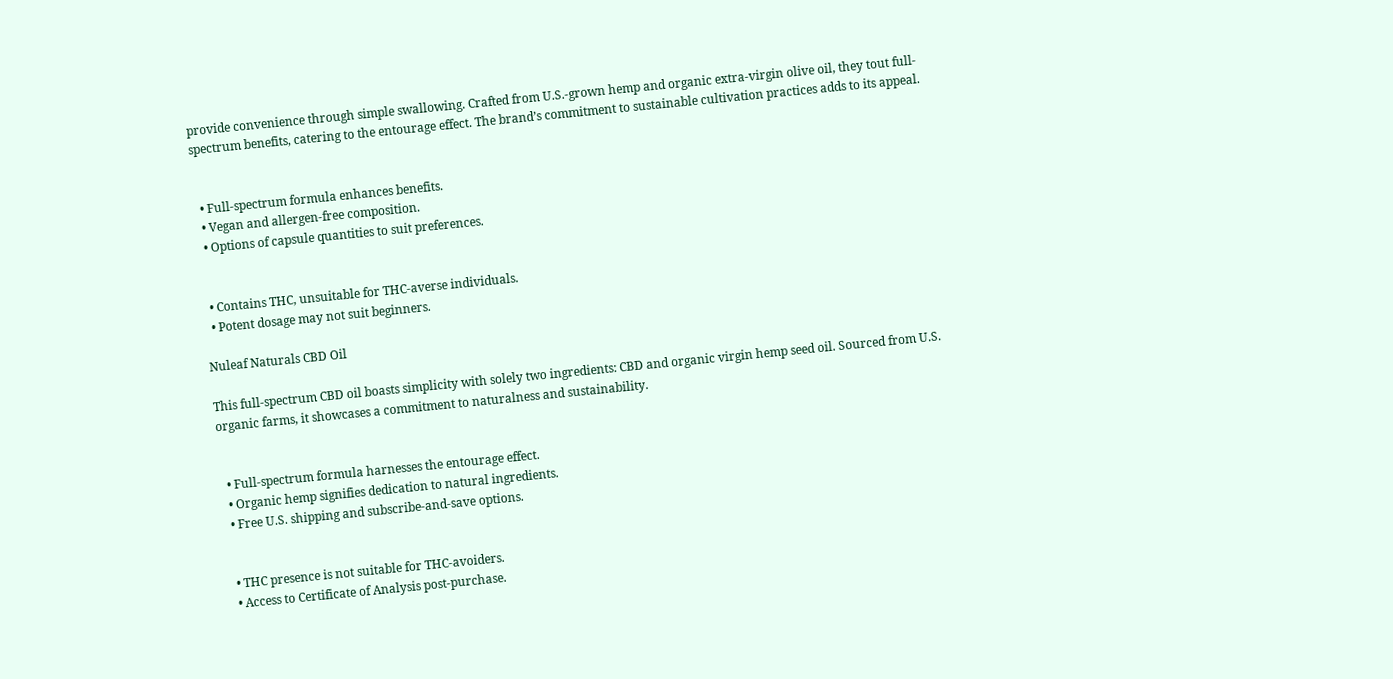provide convenience through simple swallowing. Crafted from U.S.-grown hemp and organic extra-virgin olive oil, they tout full-spectrum benefits, catering to the entourage effect. The brand’s commitment to sustainable cultivation practices adds to its appeal.


  • Full-spectrum formula enhances benefits.
  • Vegan and allergen-free composition.
  • Options of capsule quantities to suit preferences.


  • Contains THC, unsuitable for THC-averse individuals.
  • Potent dosage may not suit beginners.

Nuleaf Naturals CBD Oil

This full-spectrum CBD oil boasts simplicity with solely two ingredients: CBD and organic virgin hemp seed oil. Sourced from U.S. organic farms, it showcases a commitment to naturalness and sustainability.


  • Full-spectrum formula harnesses the entourage effect.
  • Organic hemp signifies dedication to natural ingredients.
  • Free U.S. shipping and subscribe-and-save options.


  • THC presence is not suitable for THC-avoiders.
  • Access to Certificate of Analysis post-purchase.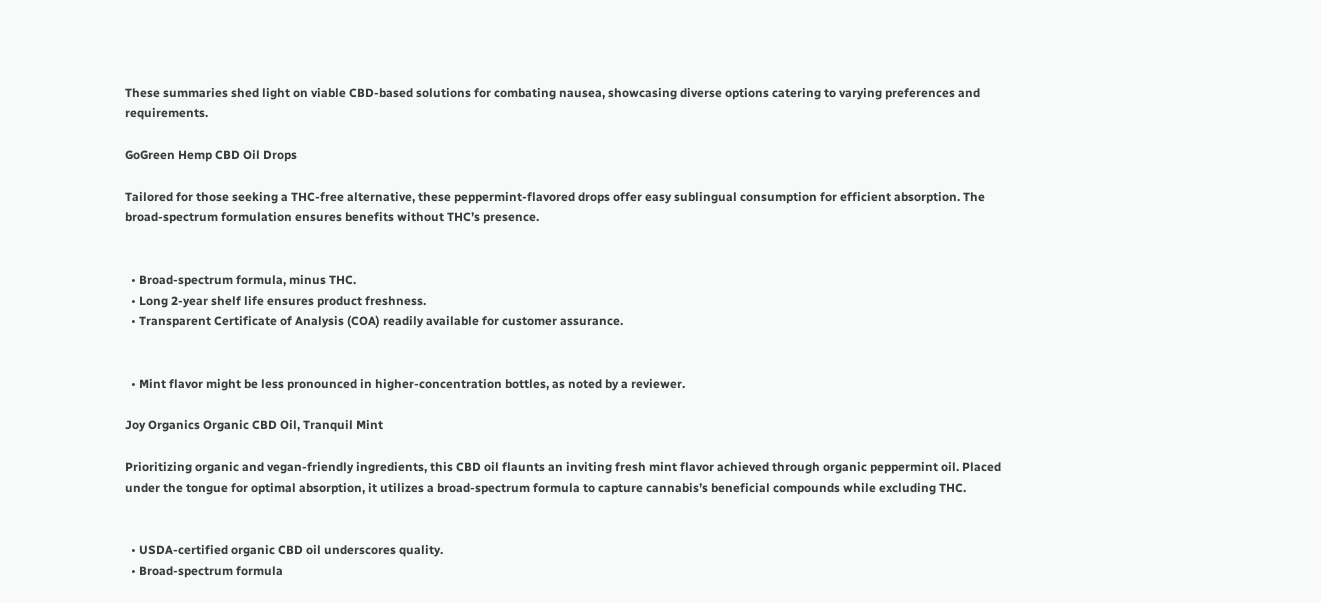These summaries shed light on viable CBD-based solutions for combating nausea, showcasing diverse options catering to varying preferences and requirements.

GoGreen Hemp CBD Oil Drops

Tailored for those seeking a THC-free alternative, these peppermint-flavored drops offer easy sublingual consumption for efficient absorption. The broad-spectrum formulation ensures benefits without THC’s presence.


  • Broad-spectrum formula, minus THC.
  • Long 2-year shelf life ensures product freshness.
  • Transparent Certificate of Analysis (COA) readily available for customer assurance.


  • Mint flavor might be less pronounced in higher-concentration bottles, as noted by a reviewer.

Joy Organics Organic CBD Oil, Tranquil Mint

Prioritizing organic and vegan-friendly ingredients, this CBD oil flaunts an inviting fresh mint flavor achieved through organic peppermint oil. Placed under the tongue for optimal absorption, it utilizes a broad-spectrum formula to capture cannabis’s beneficial compounds while excluding THC.


  • USDA-certified organic CBD oil underscores quality.
  • Broad-spectrum formula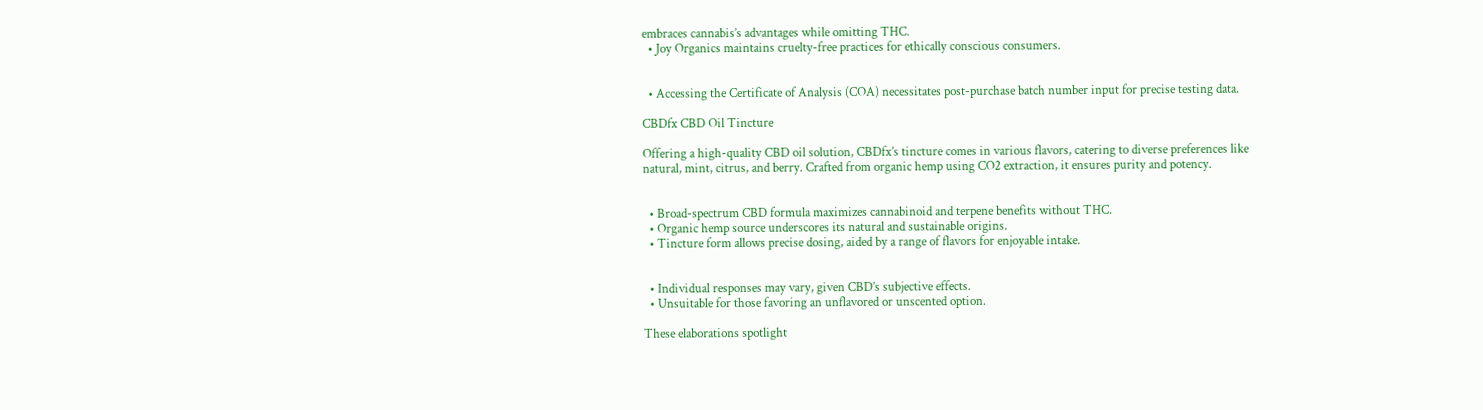embraces cannabis’s advantages while omitting THC.
  • Joy Organics maintains cruelty-free practices for ethically conscious consumers.


  • Accessing the Certificate of Analysis (COA) necessitates post-purchase batch number input for precise testing data.

CBDfx CBD Oil Tincture

Offering a high-quality CBD oil solution, CBDfx’s tincture comes in various flavors, catering to diverse preferences like natural, mint, citrus, and berry. Crafted from organic hemp using CO2 extraction, it ensures purity and potency.


  • Broad-spectrum CBD formula maximizes cannabinoid and terpene benefits without THC.
  • Organic hemp source underscores its natural and sustainable origins.
  • Tincture form allows precise dosing, aided by a range of flavors for enjoyable intake.


  • Individual responses may vary, given CBD’s subjective effects.
  • Unsuitable for those favoring an unflavored or unscented option.

These elaborations spotlight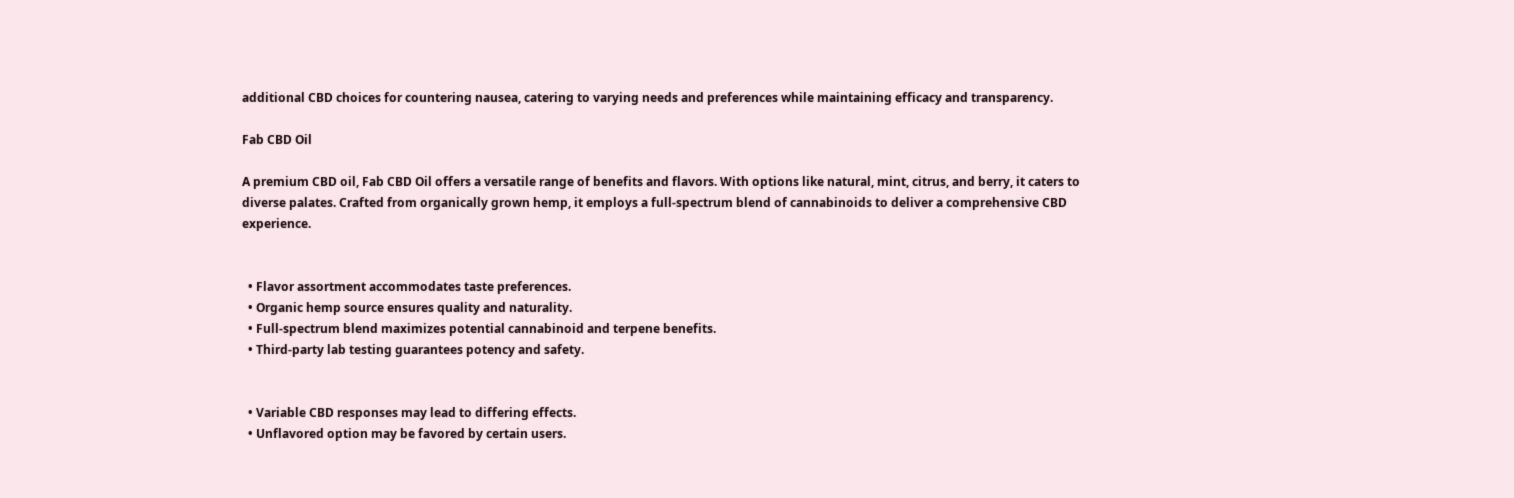additional CBD choices for countering nausea, catering to varying needs and preferences while maintaining efficacy and transparency.

Fab CBD Oil

A premium CBD oil, Fab CBD Oil offers a versatile range of benefits and flavors. With options like natural, mint, citrus, and berry, it caters to diverse palates. Crafted from organically grown hemp, it employs a full-spectrum blend of cannabinoids to deliver a comprehensive CBD experience.


  • Flavor assortment accommodates taste preferences.
  • Organic hemp source ensures quality and naturality.
  • Full-spectrum blend maximizes potential cannabinoid and terpene benefits.
  • Third-party lab testing guarantees potency and safety.


  • Variable CBD responses may lead to differing effects.
  • Unflavored option may be favored by certain users.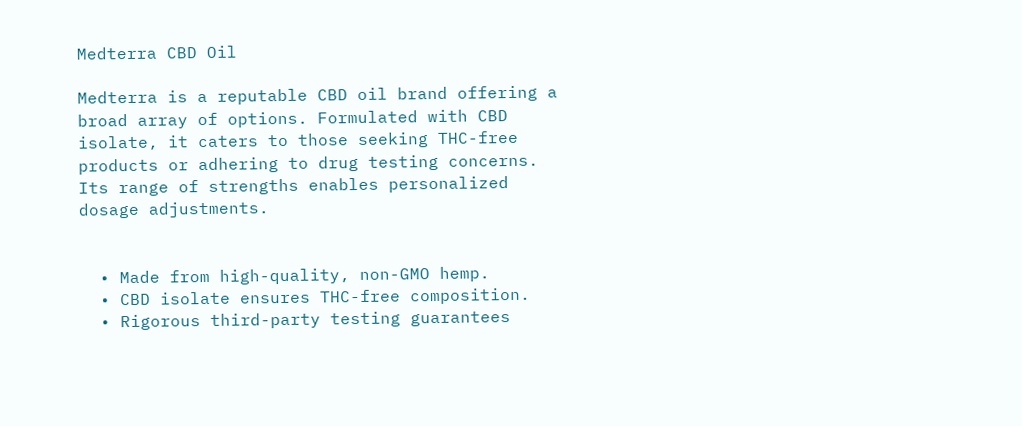Medterra CBD Oil

Medterra is a reputable CBD oil brand offering a broad array of options. Formulated with CBD isolate, it caters to those seeking THC-free products or adhering to drug testing concerns. Its range of strengths enables personalized dosage adjustments.


  • Made from high-quality, non-GMO hemp.
  • CBD isolate ensures THC-free composition.
  • Rigorous third-party testing guarantees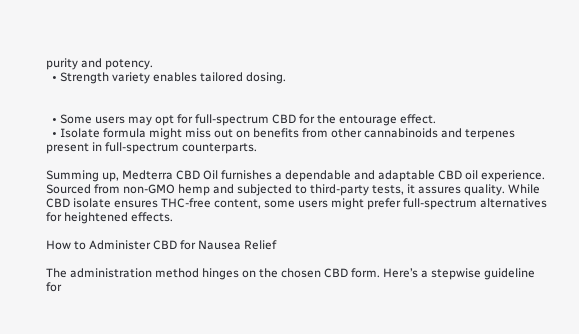purity and potency.
  • Strength variety enables tailored dosing.


  • Some users may opt for full-spectrum CBD for the entourage effect.
  • Isolate formula might miss out on benefits from other cannabinoids and terpenes present in full-spectrum counterparts.

Summing up, Medterra CBD Oil furnishes a dependable and adaptable CBD oil experience. Sourced from non-GMO hemp and subjected to third-party tests, it assures quality. While CBD isolate ensures THC-free content, some users might prefer full-spectrum alternatives for heightened effects.

How to Administer CBD for Nausea Relief

The administration method hinges on the chosen CBD form. Here’s a stepwise guideline for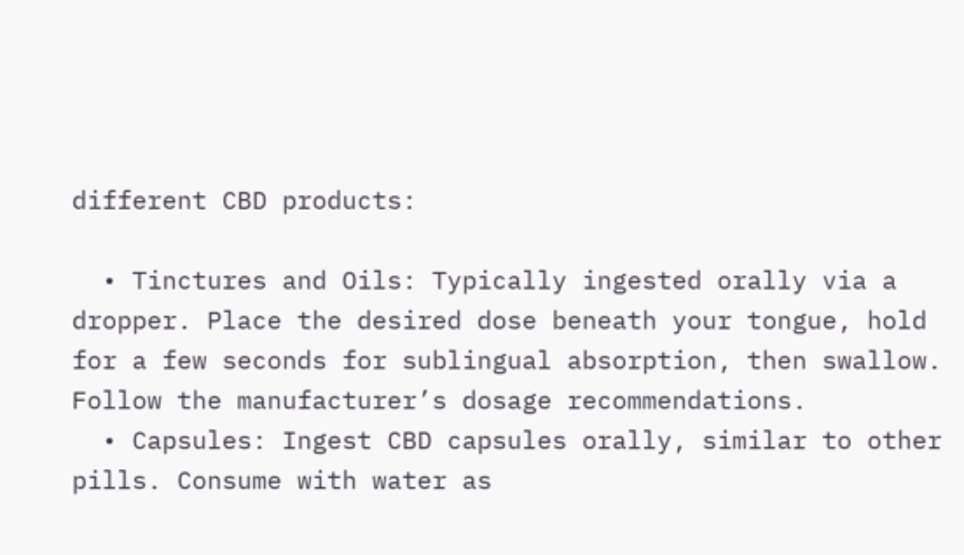different CBD products:

  • Tinctures and Oils: Typically ingested orally via a dropper. Place the desired dose beneath your tongue, hold for a few seconds for sublingual absorption, then swallow. Follow the manufacturer’s dosage recommendations.
  • Capsules: Ingest CBD capsules orally, similar to other pills. Consume with water as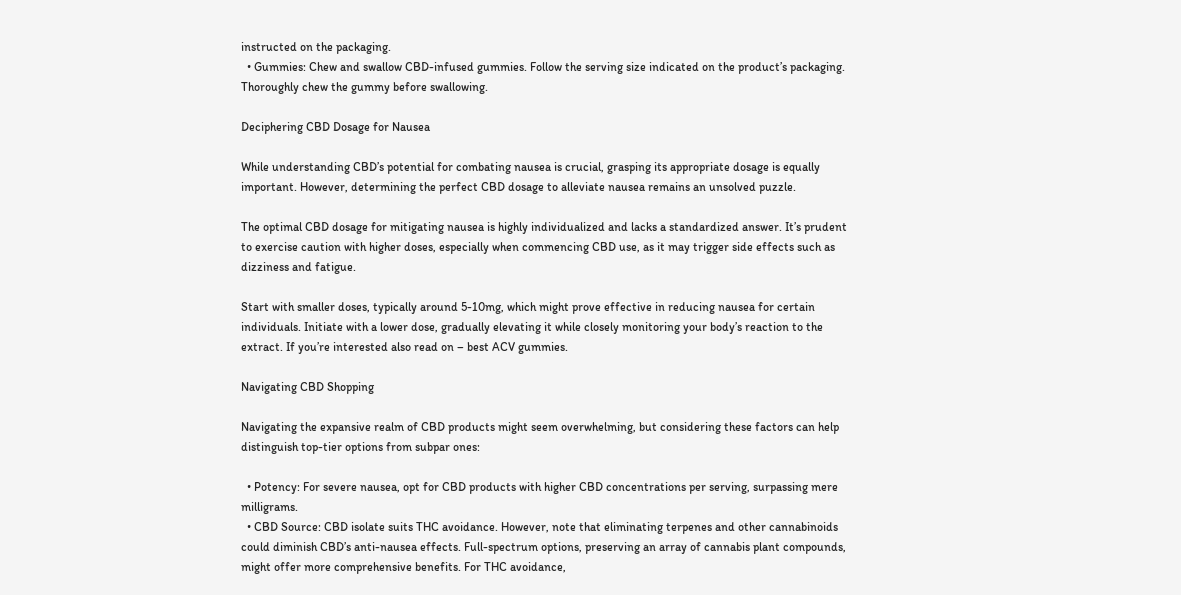instructed on the packaging.
  • Gummies: Chew and swallow CBD-infused gummies. Follow the serving size indicated on the product’s packaging. Thoroughly chew the gummy before swallowing.

Deciphering CBD Dosage for Nausea

While understanding CBD’s potential for combating nausea is crucial, grasping its appropriate dosage is equally important. However, determining the perfect CBD dosage to alleviate nausea remains an unsolved puzzle.

The optimal CBD dosage for mitigating nausea is highly individualized and lacks a standardized answer. It’s prudent to exercise caution with higher doses, especially when commencing CBD use, as it may trigger side effects such as dizziness and fatigue.

Start with smaller doses, typically around 5-10mg, which might prove effective in reducing nausea for certain individuals. Initiate with a lower dose, gradually elevating it while closely monitoring your body’s reaction to the extract. If you’re interested also read on – best ACV gummies.

Navigating CBD Shopping

Navigating the expansive realm of CBD products might seem overwhelming, but considering these factors can help distinguish top-tier options from subpar ones:

  • Potency: For severe nausea, opt for CBD products with higher CBD concentrations per serving, surpassing mere milligrams.
  • CBD Source: CBD isolate suits THC avoidance. However, note that eliminating terpenes and other cannabinoids could diminish CBD’s anti-nausea effects. Full-spectrum options, preserving an array of cannabis plant compounds, might offer more comprehensive benefits. For THC avoidance,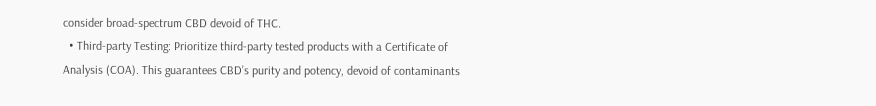consider broad-spectrum CBD devoid of THC.
  • Third-party Testing: Prioritize third-party tested products with a Certificate of Analysis (COA). This guarantees CBD’s purity and potency, devoid of contaminants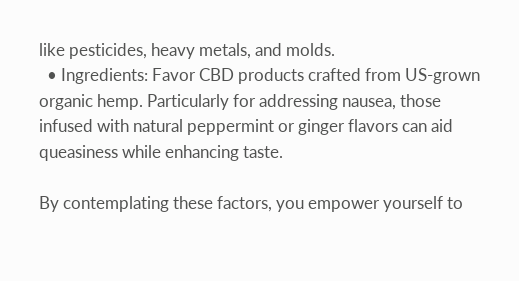like pesticides, heavy metals, and molds.
  • Ingredients: Favor CBD products crafted from US-grown organic hemp. Particularly for addressing nausea, those infused with natural peppermint or ginger flavors can aid queasiness while enhancing taste.

By contemplating these factors, you empower yourself to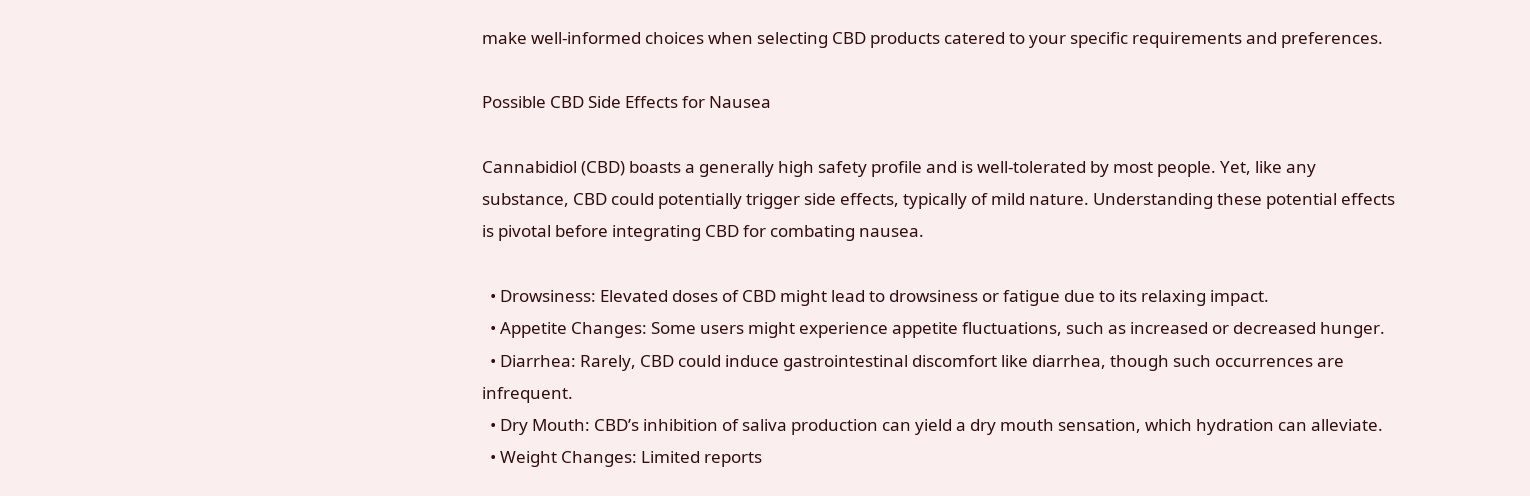make well-informed choices when selecting CBD products catered to your specific requirements and preferences.

Possible CBD Side Effects for Nausea

Cannabidiol (CBD) boasts a generally high safety profile and is well-tolerated by most people. Yet, like any substance, CBD could potentially trigger side effects, typically of mild nature. Understanding these potential effects is pivotal before integrating CBD for combating nausea.

  • Drowsiness: Elevated doses of CBD might lead to drowsiness or fatigue due to its relaxing impact.
  • Appetite Changes: Some users might experience appetite fluctuations, such as increased or decreased hunger.
  • Diarrhea: Rarely, CBD could induce gastrointestinal discomfort like diarrhea, though such occurrences are infrequent.
  • Dry Mouth: CBD’s inhibition of saliva production can yield a dry mouth sensation, which hydration can alleviate.
  • Weight Changes: Limited reports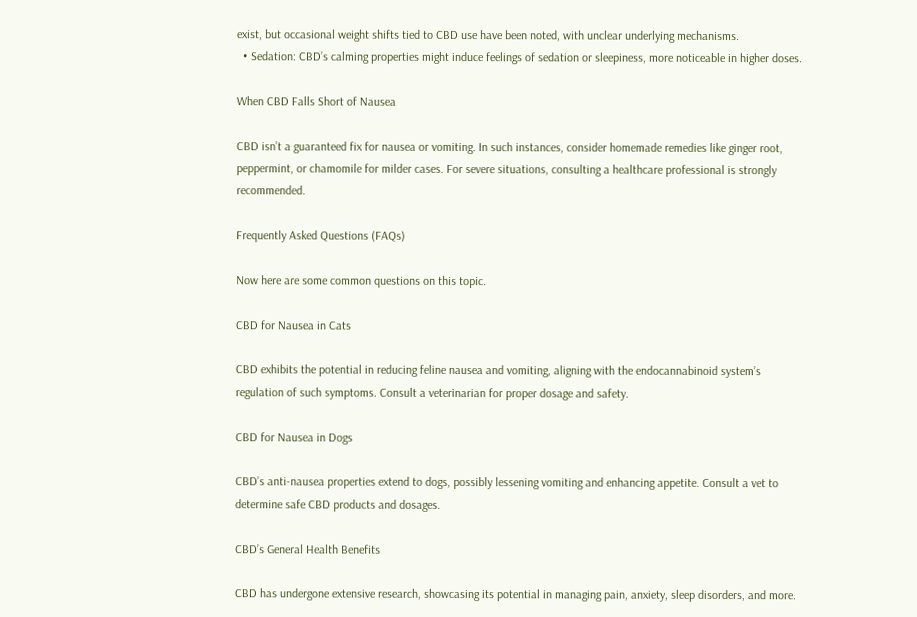exist, but occasional weight shifts tied to CBD use have been noted, with unclear underlying mechanisms.
  • Sedation: CBD’s calming properties might induce feelings of sedation or sleepiness, more noticeable in higher doses.

When CBD Falls Short of Nausea

CBD isn’t a guaranteed fix for nausea or vomiting. In such instances, consider homemade remedies like ginger root, peppermint, or chamomile for milder cases. For severe situations, consulting a healthcare professional is strongly recommended.

Frequently Asked Questions (FAQs)

Now here are some common questions on this topic.

CBD for Nausea in Cats

CBD exhibits the potential in reducing feline nausea and vomiting, aligning with the endocannabinoid system’s regulation of such symptoms. Consult a veterinarian for proper dosage and safety.

CBD for Nausea in Dogs

CBD’s anti-nausea properties extend to dogs, possibly lessening vomiting and enhancing appetite. Consult a vet to determine safe CBD products and dosages.

CBD’s General Health Benefits

CBD has undergone extensive research, showcasing its potential in managing pain, anxiety, sleep disorders, and more.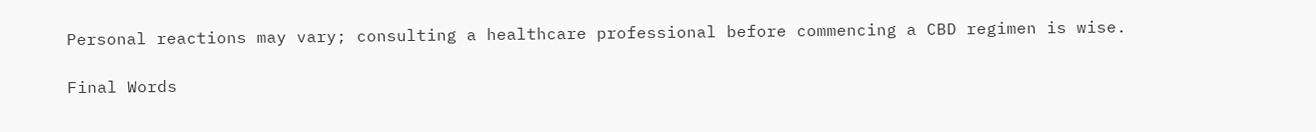Personal reactions may vary; consulting a healthcare professional before commencing a CBD regimen is wise.

Final Words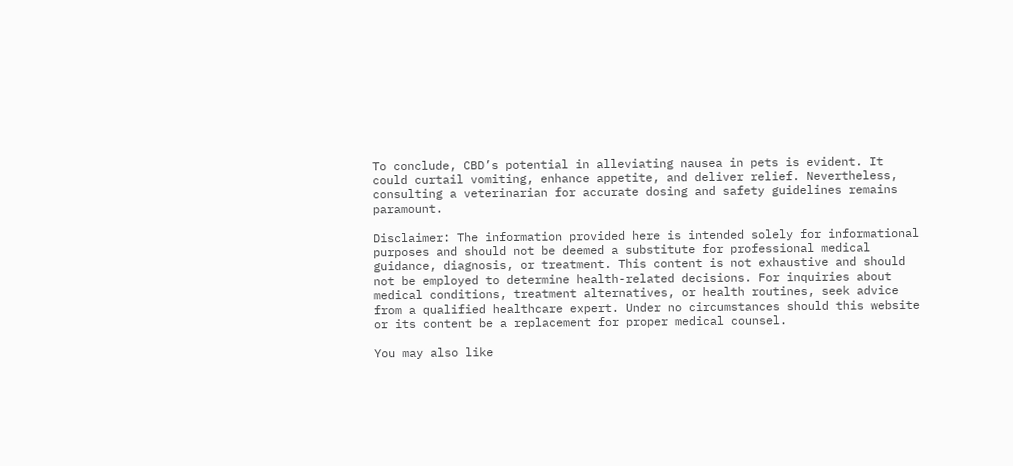To conclude, CBD’s potential in alleviating nausea in pets is evident. It could curtail vomiting, enhance appetite, and deliver relief. Nevertheless, consulting a veterinarian for accurate dosing and safety guidelines remains paramount.

Disclaimer: The information provided here is intended solely for informational purposes and should not be deemed a substitute for professional medical guidance, diagnosis, or treatment. This content is not exhaustive and should not be employed to determine health-related decisions. For inquiries about medical conditions, treatment alternatives, or health routines, seek advice from a qualified healthcare expert. Under no circumstances should this website or its content be a replacement for proper medical counsel.

You may also like